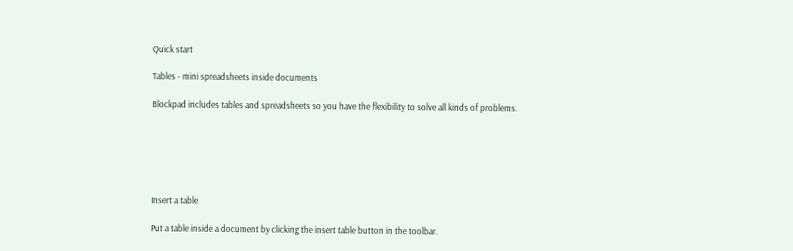Quick start

Tables - mini spreadsheets inside documents

Blockpad includes tables and spreadsheets so you have the flexibility to solve all kinds of problems.






Insert a table

Put a table inside a document by clicking the insert table button in the toolbar.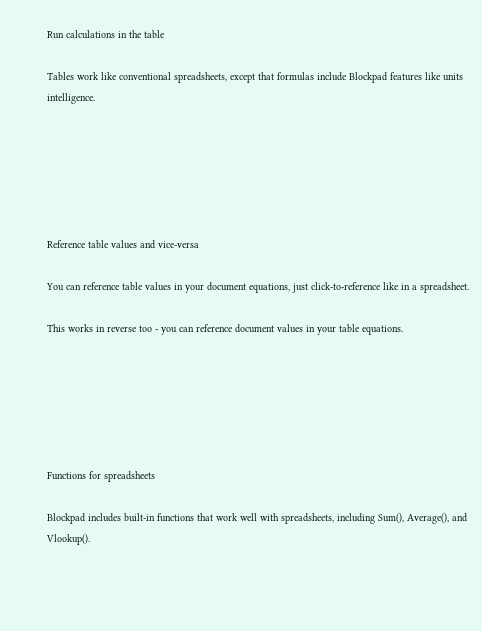Run calculations in the table

Tables work like conventional spreadsheets, except that formulas include Blockpad features like units intelligence.






Reference table values and vice-versa

You can reference table values in your document equations, just click-to-reference like in a spreadsheet.

This works in reverse too - you can reference document values in your table equations.






Functions for spreadsheets

Blockpad includes built-in functions that work well with spreadsheets, including Sum(), Average(), and Vlookup().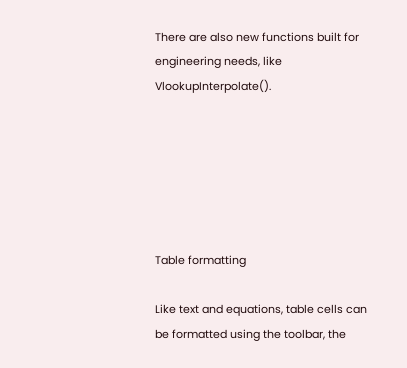There are also new functions built for engineering needs, like VlookupInterpolate().






Table formatting

Like text and equations, table cells can be formatted using the toolbar, the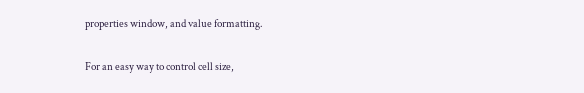properties window, and value formatting.

For an easy way to control cell size,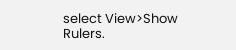select View>Show Rulers.